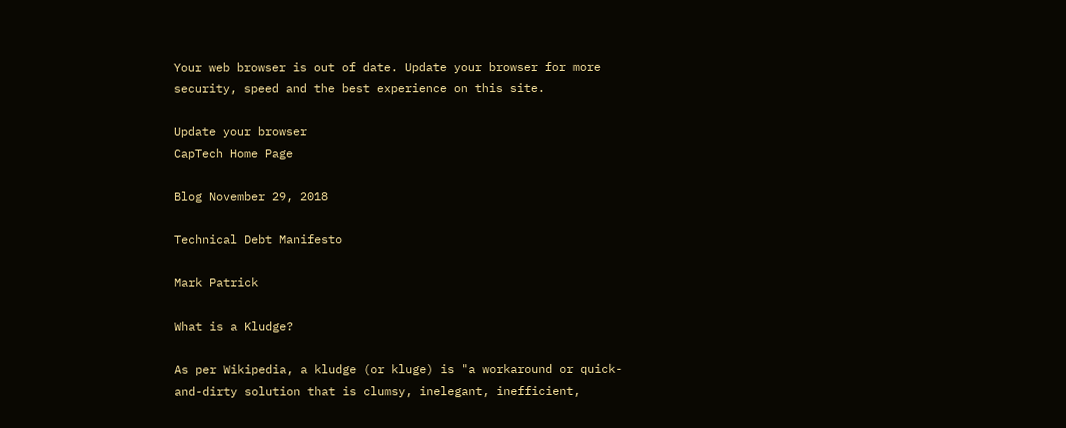Your web browser is out of date. Update your browser for more security, speed and the best experience on this site.

Update your browser
CapTech Home Page

Blog November 29, 2018

Technical Debt Manifesto

Mark Patrick

What is a Kludge?

As per Wikipedia, a kludge (or kluge) is "a workaround or quick-and-dirty solution that is clumsy, inelegant, inefficient,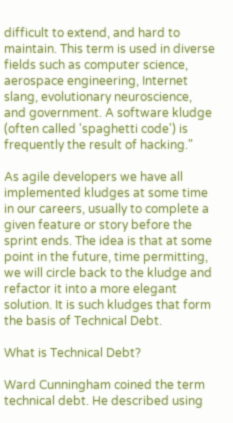difficult to extend, and hard to maintain. This term is used in diverse fields such as computer science, aerospace engineering, Internet slang, evolutionary neuroscience, and government. A software kludge (often called 'spaghetti code') is frequently the result of hacking."

As agile developers we have all implemented kludges at some time in our careers, usually to complete a given feature or story before the sprint ends. The idea is that at some point in the future, time permitting, we will circle back to the kludge and refactor it into a more elegant solution. It is such kludges that form the basis of Technical Debt.

What is Technical Debt?

Ward Cunningham coined the term technical debt. He described using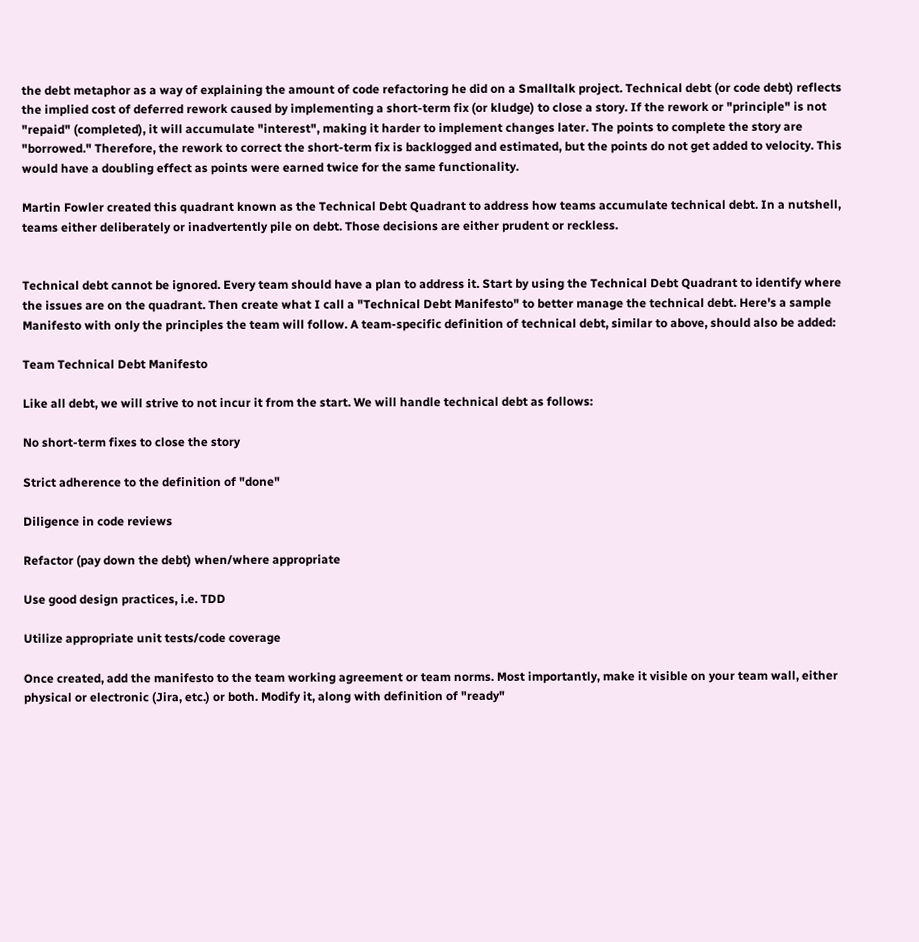the debt metaphor as a way of explaining the amount of code refactoring he did on a Smalltalk project. Technical debt (or code debt) reflects the implied cost of deferred rework caused by implementing a short-term fix (or kludge) to close a story. If the rework or "principle" is not "repaid" (completed), it will accumulate "interest", making it harder to implement changes later. The points to complete the story are "borrowed." Therefore, the rework to correct the short-term fix is backlogged and estimated, but the points do not get added to velocity. This would have a doubling effect as points were earned twice for the same functionality.

Martin Fowler created this quadrant known as the Technical Debt Quadrant to address how teams accumulate technical debt. In a nutshell, teams either deliberately or inadvertently pile on debt. Those decisions are either prudent or reckless.


Technical debt cannot be ignored. Every team should have a plan to address it. Start by using the Technical Debt Quadrant to identify where the issues are on the quadrant. Then create what I call a "Technical Debt Manifesto" to better manage the technical debt. Here's a sample Manifesto with only the principles the team will follow. A team-specific definition of technical debt, similar to above, should also be added:

Team Technical Debt Manifesto

Like all debt, we will strive to not incur it from the start. We will handle technical debt as follows:

No short-term fixes to close the story

Strict adherence to the definition of "done"

Diligence in code reviews

Refactor (pay down the debt) when/where appropriate

Use good design practices, i.e. TDD

Utilize appropriate unit tests/code coverage

Once created, add the manifesto to the team working agreement or team norms. Most importantly, make it visible on your team wall, either physical or electronic (Jira, etc.) or both. Modify it, along with definition of "ready"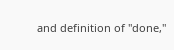and definition of "done,"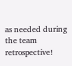as needed during the team retrospective!